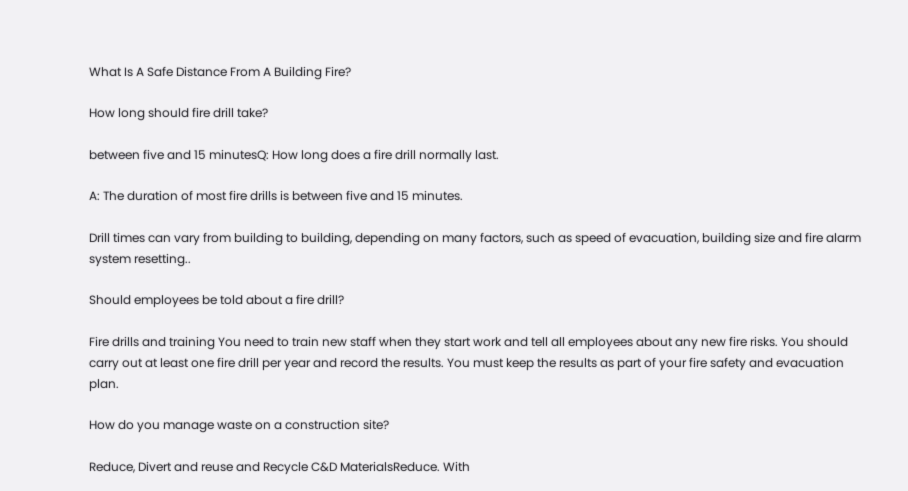What Is A Safe Distance From A Building Fire?

How long should fire drill take?

between five and 15 minutesQ: How long does a fire drill normally last.

A: The duration of most fire drills is between five and 15 minutes.

Drill times can vary from building to building, depending on many factors, such as speed of evacuation, building size and fire alarm system resetting..

Should employees be told about a fire drill?

Fire drills and training You need to train new staff when they start work and tell all employees about any new fire risks. You should carry out at least one fire drill per year and record the results. You must keep the results as part of your fire safety and evacuation plan.

How do you manage waste on a construction site?

Reduce, Divert and reuse and Recycle C&D MaterialsReduce. With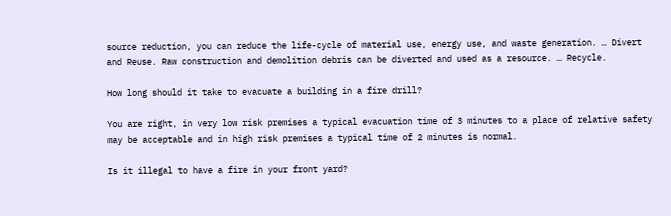source reduction, you can reduce the life-cycle of material use, energy use, and waste generation. … Divert and Reuse. Raw construction and demolition debris can be diverted and used as a resource. … Recycle.

How long should it take to evacuate a building in a fire drill?

You are right, in very low risk premises a typical evacuation time of 3 minutes to a place of relative safety may be acceptable and in high risk premises a typical time of 2 minutes is normal.

Is it illegal to have a fire in your front yard?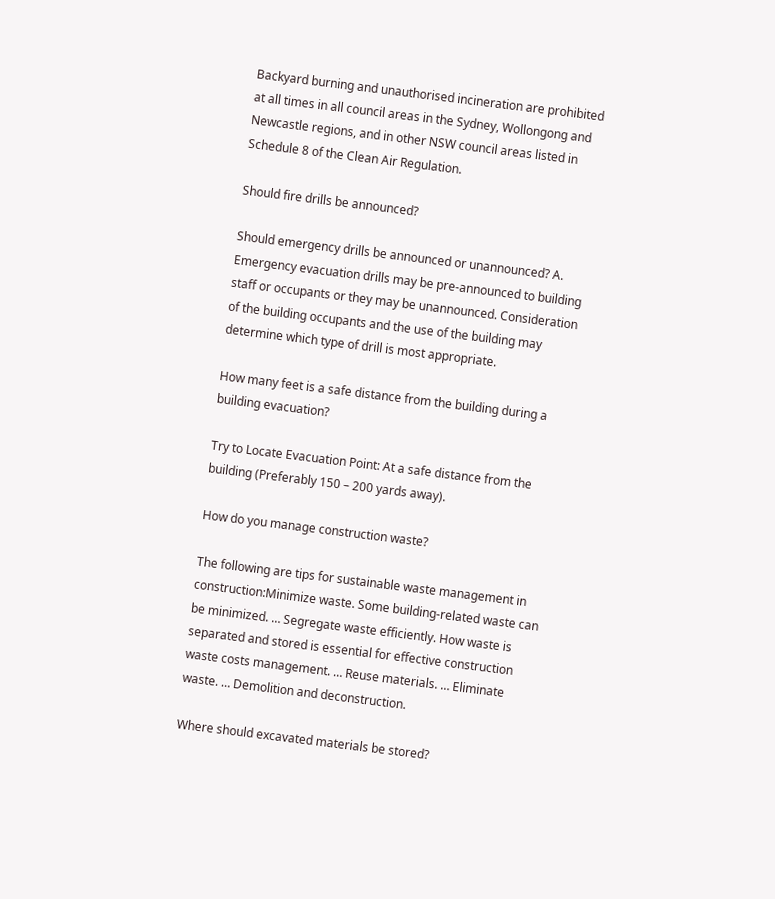Backyard burning and unauthorised incineration are prohibited at all times in all council areas in the Sydney, Wollongong and Newcastle regions, and in other NSW council areas listed in Schedule 8 of the Clean Air Regulation.

Should fire drills be announced?

Should emergency drills be announced or unannounced? A. Emergency evacuation drills may be pre-announced to building staff or occupants or they may be unannounced. Consideration of the building occupants and the use of the building may determine which type of drill is most appropriate.

How many feet is a safe distance from the building during a building evacuation?

Try to Locate Evacuation Point: At a safe distance from the building (Preferably 150 – 200 yards away).

How do you manage construction waste?

The following are tips for sustainable waste management in construction:Minimize waste. Some building-related waste can be minimized. … Segregate waste efficiently. How waste is separated and stored is essential for effective construction waste costs management. … Reuse materials. … Eliminate waste. … Demolition and deconstruction.

Where should excavated materials be stored?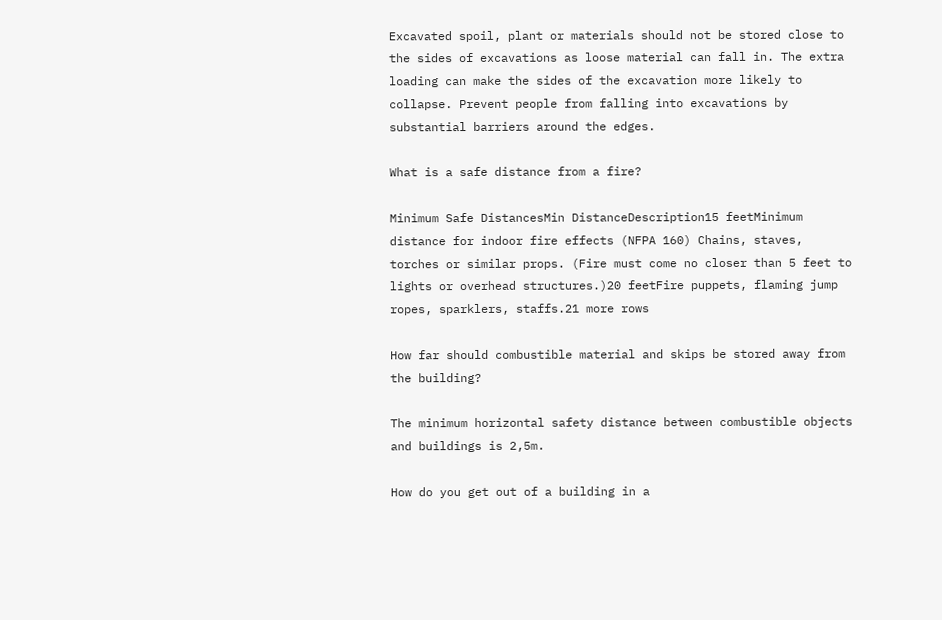Excavated spoil, plant or materials should not be stored close to the sides of excavations as loose material can fall in. The extra loading can make the sides of the excavation more likely to collapse. Prevent people from falling into excavations by substantial barriers around the edges.

What is a safe distance from a fire?

Minimum Safe DistancesMin DistanceDescription15 feetMinimum distance for indoor fire effects (NFPA 160) Chains, staves, torches or similar props. (Fire must come no closer than 5 feet to lights or overhead structures.)20 feetFire puppets, flaming jump ropes, sparklers, staffs.21 more rows

How far should combustible material and skips be stored away from the building?

The minimum horizontal safety distance between combustible objects and buildings is 2,5m.

How do you get out of a building in a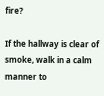fire?

If the hallway is clear of smoke, walk in a calm manner to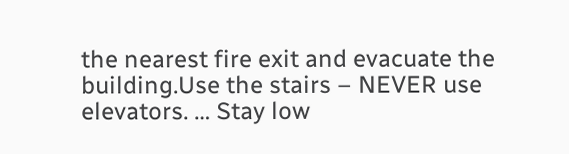the nearest fire exit and evacuate the building.Use the stairs – NEVER use elevators. … Stay low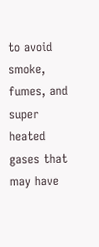to avoid smoke, fumes, and super heated gases that may have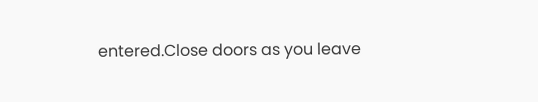entered.Close doors as you leave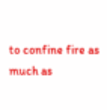to confine fire as much as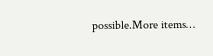possible.More items…